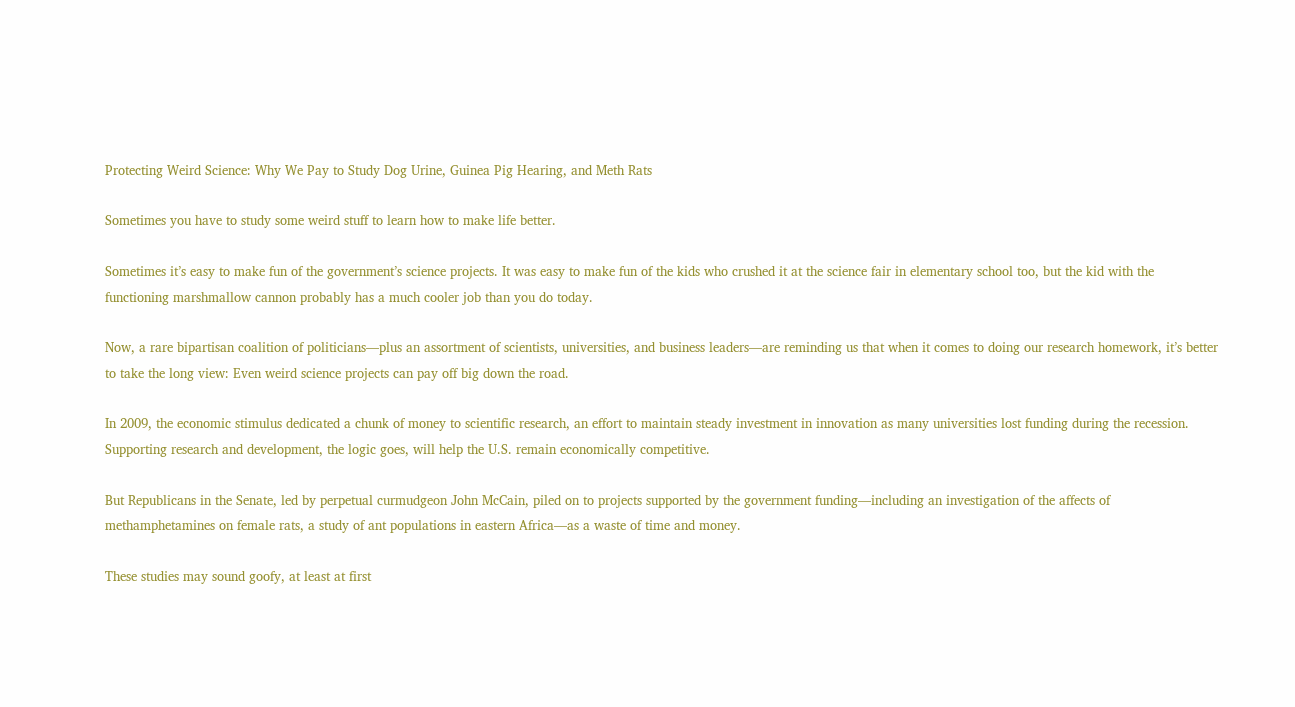Protecting Weird Science: Why We Pay to Study Dog Urine, Guinea Pig Hearing, and Meth Rats

Sometimes you have to study some weird stuff to learn how to make life better.

Sometimes it’s easy to make fun of the government’s science projects. It was easy to make fun of the kids who crushed it at the science fair in elementary school too, but the kid with the functioning marshmallow cannon probably has a much cooler job than you do today.

Now, a rare bipartisan coalition of politicians—plus an assortment of scientists, universities, and business leaders—are reminding us that when it comes to doing our research homework, it’s better to take the long view: Even weird science projects can pay off big down the road.

In 2009, the economic stimulus dedicated a chunk of money to scientific research, an effort to maintain steady investment in innovation as many universities lost funding during the recession. Supporting research and development, the logic goes, will help the U.S. remain economically competitive.

But Republicans in the Senate, led by perpetual curmudgeon John McCain, piled on to projects supported by the government funding—including an investigation of the affects of methamphetamines on female rats, a study of ant populations in eastern Africa—as a waste of time and money.

These studies may sound goofy, at least at first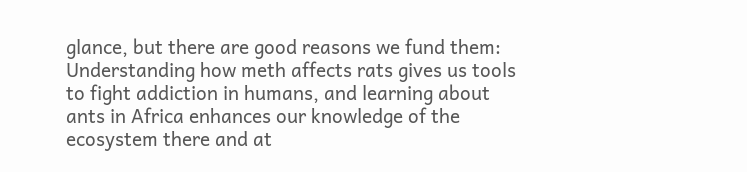glance, but there are good reasons we fund them: Understanding how meth affects rats gives us tools to fight addiction in humans, and learning about ants in Africa enhances our knowledge of the ecosystem there and at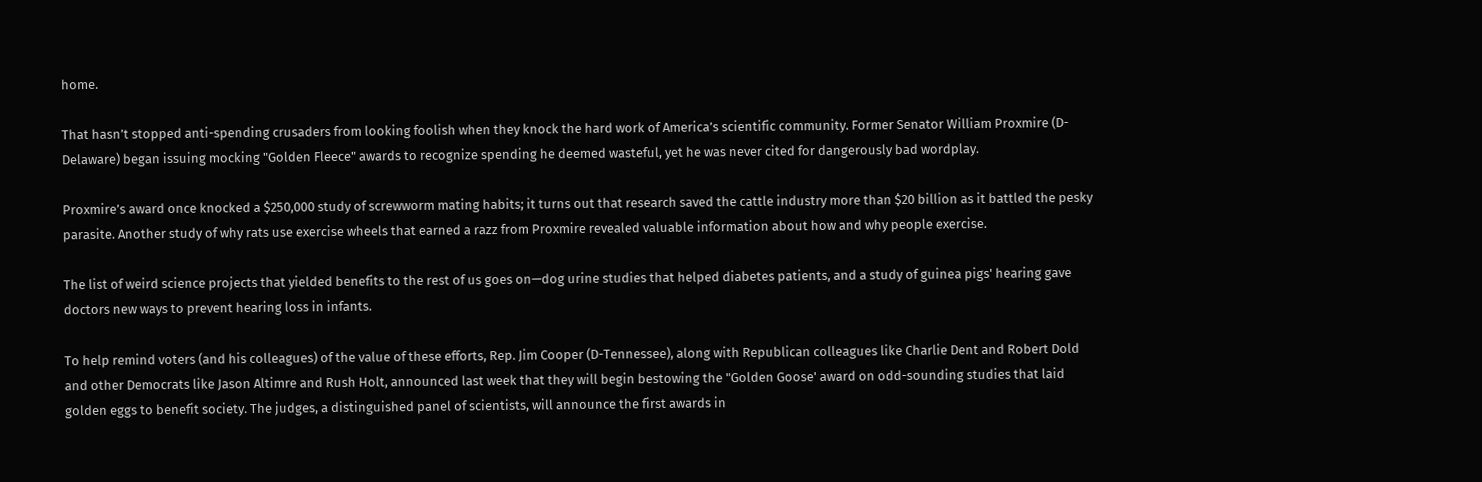home.

That hasn’t stopped anti-spending crusaders from looking foolish when they knock the hard work of America’s scientific community. Former Senator William Proxmire (D-Delaware) began issuing mocking "Golden Fleece" awards to recognize spending he deemed wasteful, yet he was never cited for dangerously bad wordplay.

Proxmire’s award once knocked a $250,000 study of screwworm mating habits; it turns out that research saved the cattle industry more than $20 billion as it battled the pesky parasite. Another study of why rats use exercise wheels that earned a razz from Proxmire revealed valuable information about how and why people exercise.

The list of weird science projects that yielded benefits to the rest of us goes on—dog urine studies that helped diabetes patients, and a study of guinea pigs' hearing gave doctors new ways to prevent hearing loss in infants.

To help remind voters (and his colleagues) of the value of these efforts, Rep. Jim Cooper (D-Tennessee), along with Republican colleagues like Charlie Dent and Robert Dold and other Democrats like Jason Altimre and Rush Holt, announced last week that they will begin bestowing the "Golden Goose' award on odd-sounding studies that laid golden eggs to benefit society. The judges, a distinguished panel of scientists, will announce the first awards in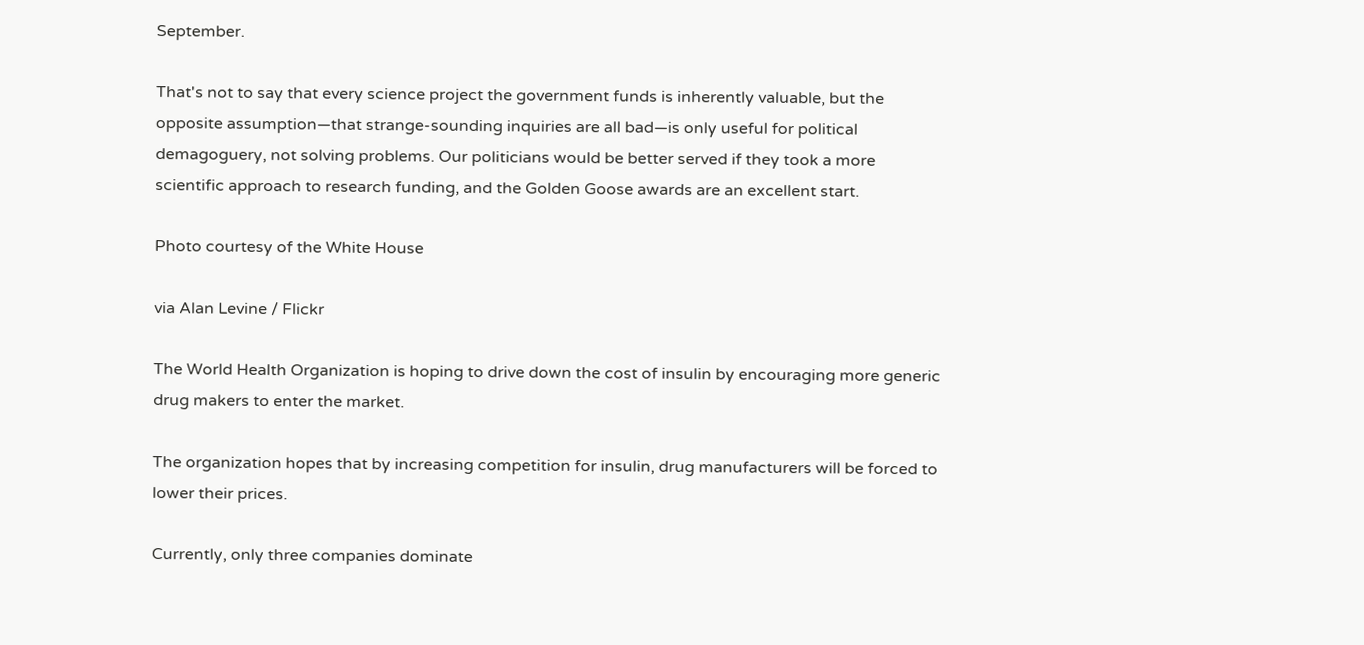September.

That's not to say that every science project the government funds is inherently valuable, but the opposite assumption—that strange-sounding inquiries are all bad—is only useful for political demagoguery, not solving problems. Our politicians would be better served if they took a more scientific approach to research funding, and the Golden Goose awards are an excellent start.

Photo courtesy of the White House

via Alan Levine / Flickr

The World Health Organization is hoping to drive down the cost of insulin by encouraging more generic drug makers to enter the market.

The organization hopes that by increasing competition for insulin, drug manufacturers will be forced to lower their prices.

Currently, only three companies dominate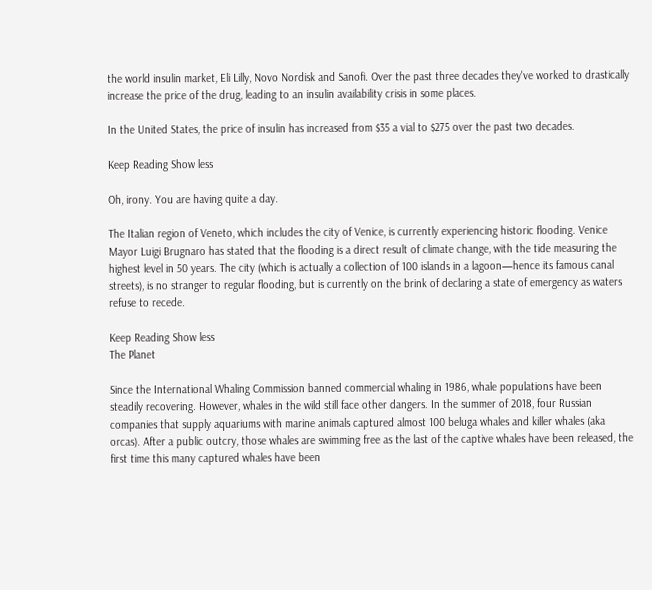the world insulin market, Eli Lilly, Novo Nordisk and Sanofi. Over the past three decades they've worked to drastically increase the price of the drug, leading to an insulin availability crisis in some places.

In the United States, the price of insulin has increased from $35 a vial to $275 over the past two decades.

Keep Reading Show less

Oh, irony. You are having quite a day.

The Italian region of Veneto, which includes the city of Venice, is currently experiencing historic flooding. Venice Mayor Luigi Brugnaro has stated that the flooding is a direct result of climate change, with the tide measuring the highest level in 50 years. The city (which is actually a collection of 100 islands in a lagoon—hence its famous canal streets), is no stranger to regular flooding, but is currently on the brink of declaring a state of emergency as waters refuse to recede.

Keep Reading Show less
The Planet

Since the International Whaling Commission banned commercial whaling in 1986, whale populations have been steadily recovering. However, whales in the wild still face other dangers. In the summer of 2018, four Russian companies that supply aquariums with marine animals captured almost 100 beluga whales and killer whales (aka orcas). After a public outcry, those whales are swimming free as the last of the captive whales have been released, the first time this many captured whales have been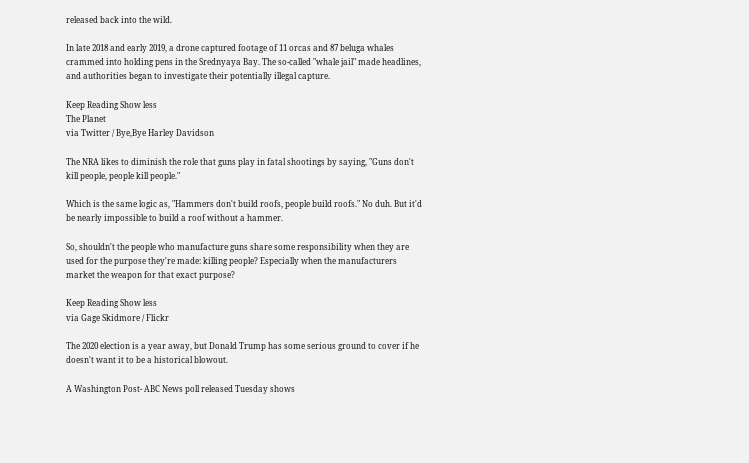released back into the wild.

In late 2018 and early 2019, a drone captured footage of 11 orcas and 87 beluga whales crammed into holding pens in the Srednyaya Bay. The so-called "whale jail" made headlines, and authorities began to investigate their potentially illegal capture.

Keep Reading Show less
The Planet
via Twitter / Bye,Bye Harley Davidson

The NRA likes to diminish the role that guns play in fatal shootings by saying, "Guns don't kill people, people kill people."

Which is the same logic as, "Hammers don't build roofs, people build roofs." No duh. But it'd be nearly impossible to build a roof without a hammer.

So, shouldn't the people who manufacture guns share some responsibility when they are used for the purpose they're made: killing people? Especially when the manufacturers market the weapon for that exact purpose?

Keep Reading Show less
via Gage Skidmore / Flickr

The 2020 election is a year away, but Donald Trump has some serious ground to cover if he doesn't want it to be a historical blowout.

A Washington Post- ABC News poll released Tuesday shows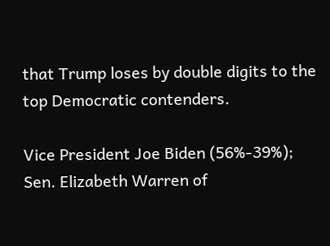that Trump loses by double digits to the top Democratic contenders.

Vice President Joe Biden (56%-39%); Sen. Elizabeth Warren of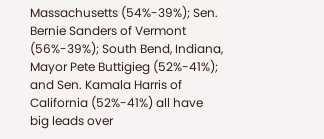Massachusetts (54%-39%); Sen. Bernie Sanders of Vermont (56%-39%); South Bend, Indiana, Mayor Pete Buttigieg (52%-41%); and Sen. Kamala Harris of California (52%-41%) all have big leads over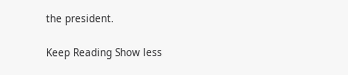the president.

Keep Reading Show less